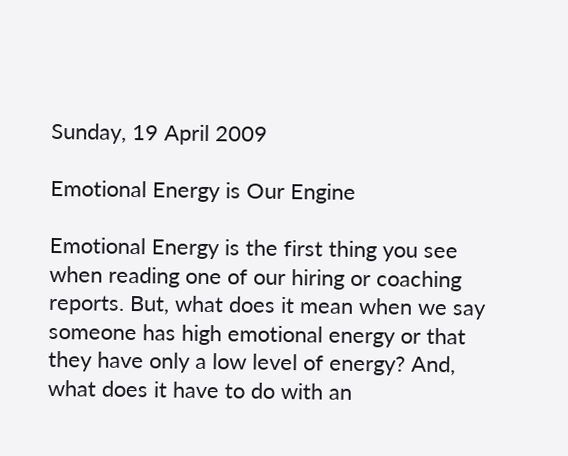Sunday, 19 April 2009

Emotional Energy is Our Engine

Emotional Energy is the first thing you see when reading one of our hiring or coaching reports. But, what does it mean when we say someone has high emotional energy or that they have only a low level of energy? And, what does it have to do with an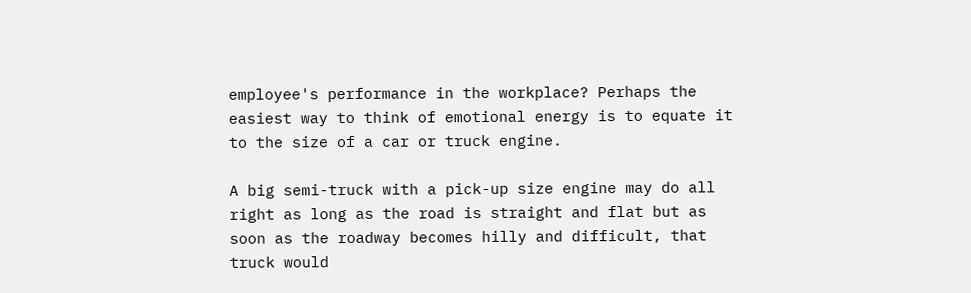employee's performance in the workplace? Perhaps the easiest way to think of emotional energy is to equate it to the size of a car or truck engine.

A big semi-truck with a pick-up size engine may do all right as long as the road is straight and flat but as soon as the roadway becomes hilly and difficult, that truck would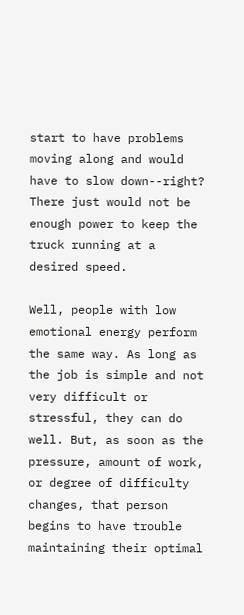start to have problems moving along and would have to slow down--right? There just would not be enough power to keep the truck running at a desired speed.

Well, people with low emotional energy perform the same way. As long as the job is simple and not very difficult or stressful, they can do well. But, as soon as the pressure, amount of work, or degree of difficulty changes, that person begins to have trouble maintaining their optimal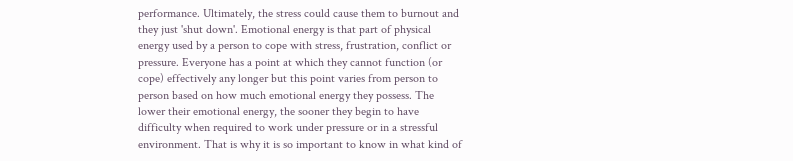performance. Ultimately, the stress could cause them to burnout and they just 'shut down'. Emotional energy is that part of physical energy used by a person to cope with stress, frustration, conflict or pressure. Everyone has a point at which they cannot function (or cope) effectively any longer but this point varies from person to person based on how much emotional energy they possess. The lower their emotional energy, the sooner they begin to have difficulty when required to work under pressure or in a stressful environment. That is why it is so important to know in what kind of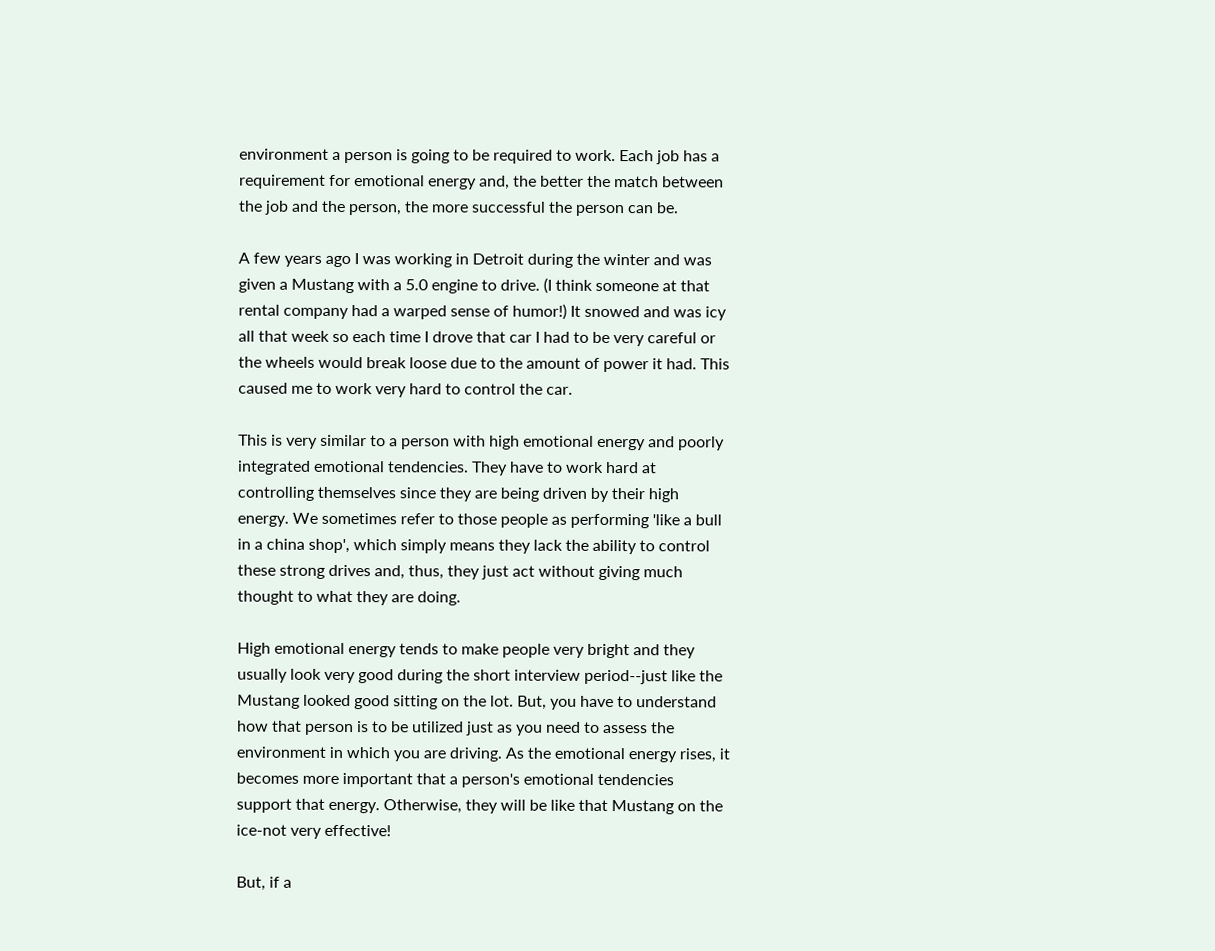environment a person is going to be required to work. Each job has a requirement for emotional energy and, the better the match between the job and the person, the more successful the person can be.

A few years ago I was working in Detroit during the winter and was given a Mustang with a 5.0 engine to drive. (I think someone at that rental company had a warped sense of humor!) It snowed and was icy all that week so each time I drove that car I had to be very careful or the wheels would break loose due to the amount of power it had. This caused me to work very hard to control the car.

This is very similar to a person with high emotional energy and poorly integrated emotional tendencies. They have to work hard at controlling themselves since they are being driven by their high energy. We sometimes refer to those people as performing 'like a bull in a china shop', which simply means they lack the ability to control these strong drives and, thus, they just act without giving much thought to what they are doing.

High emotional energy tends to make people very bright and they usually look very good during the short interview period--just like the Mustang looked good sitting on the lot. But, you have to understand how that person is to be utilized just as you need to assess the environment in which you are driving. As the emotional energy rises, it becomes more important that a person's emotional tendencies support that energy. Otherwise, they will be like that Mustang on the ice-not very effective!

But, if a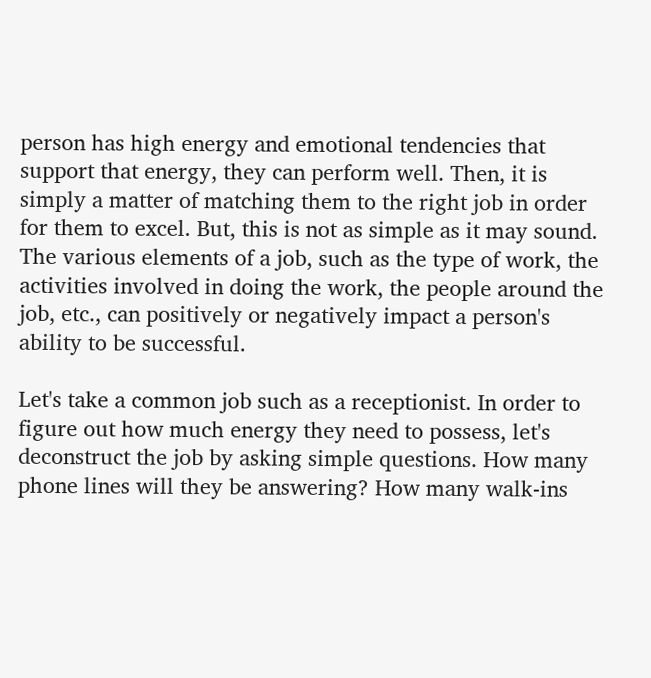person has high energy and emotional tendencies that support that energy, they can perform well. Then, it is simply a matter of matching them to the right job in order for them to excel. But, this is not as simple as it may sound. The various elements of a job, such as the type of work, the activities involved in doing the work, the people around the job, etc., can positively or negatively impact a person's ability to be successful.

Let's take a common job such as a receptionist. In order to figure out how much energy they need to possess, let's deconstruct the job by asking simple questions. How many phone lines will they be answering? How many walk-ins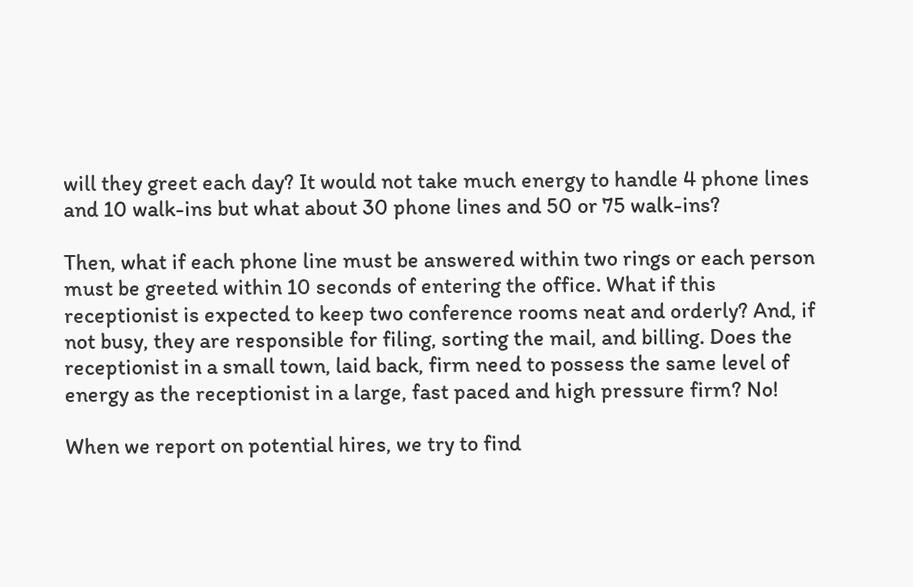will they greet each day? It would not take much energy to handle 4 phone lines and 10 walk-ins but what about 30 phone lines and 50 or 75 walk-ins?

Then, what if each phone line must be answered within two rings or each person must be greeted within 10 seconds of entering the office. What if this receptionist is expected to keep two conference rooms neat and orderly? And, if not busy, they are responsible for filing, sorting the mail, and billing. Does the receptionist in a small town, laid back, firm need to possess the same level of energy as the receptionist in a large, fast paced and high pressure firm? No!

When we report on potential hires, we try to find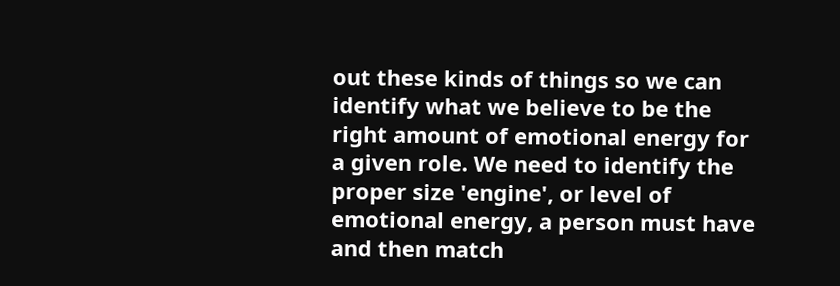out these kinds of things so we can identify what we believe to be the right amount of emotional energy for a given role. We need to identify the proper size 'engine', or level of emotional energy, a person must have and then match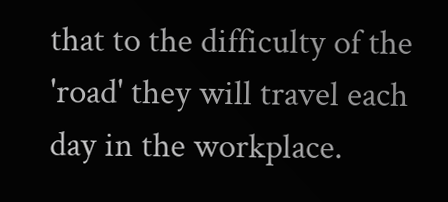that to the difficulty of the 'road' they will travel each day in the workplace.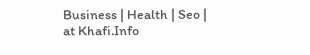Business | Health | Seo |
at Khafi.Info